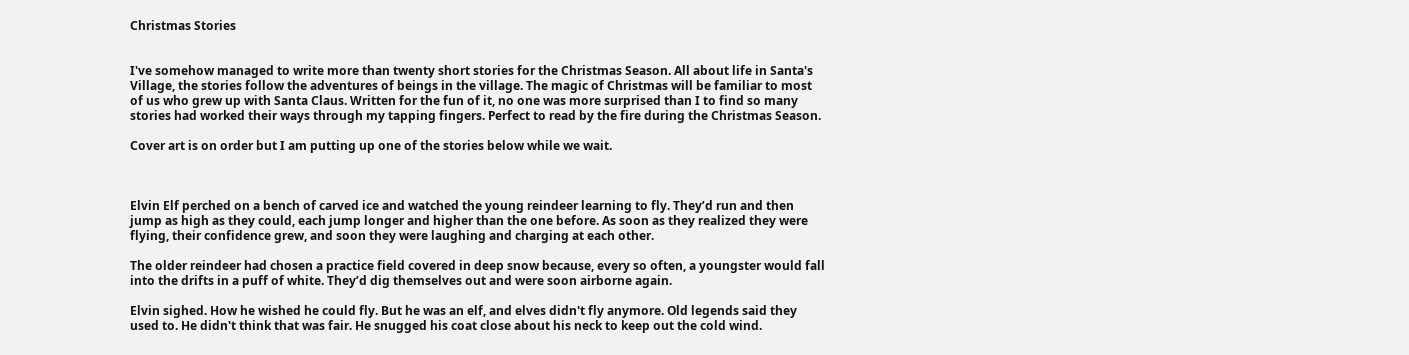Christmas Stories


I've somehow managed to write more than twenty short stories for the Christmas Season. All about life in Santa's Village, the stories follow the adventures of beings in the village. The magic of Christmas will be familiar to most of us who grew up with Santa Claus. Written for the fun of it, no one was more surprised than I to find so many stories had worked their ways through my tapping fingers. Perfect to read by the fire during the Christmas Season.

Cover art is on order but I am putting up one of the stories below while we wait.



Elvin Elf perched on a bench of carved ice and watched the young reindeer learning to fly. They’d run and then jump as high as they could, each jump longer and higher than the one before. As soon as they realized they were flying, their confidence grew, and soon they were laughing and charging at each other.

The older reindeer had chosen a practice field covered in deep snow because, every so often, a youngster would fall into the drifts in a puff of white. They’d dig themselves out and were soon airborne again.

Elvin sighed. How he wished he could fly. But he was an elf, and elves didn't fly anymore. Old legends said they used to. He didn't think that was fair. He snugged his coat close about his neck to keep out the cold wind.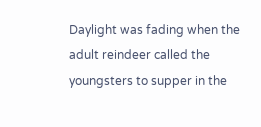Daylight was fading when the adult reindeer called the youngsters to supper in the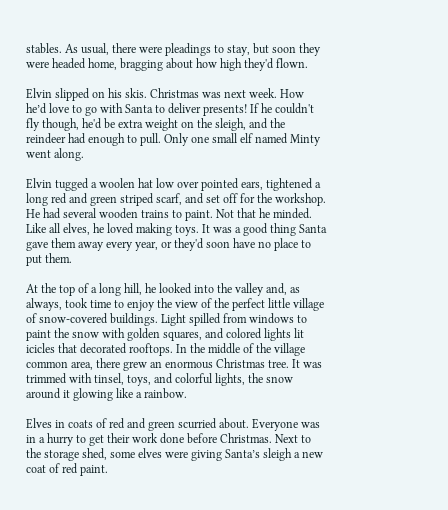stables. As usual, there were pleadings to stay, but soon they were headed home, bragging about how high they'd flown.

Elvin slipped on his skis. Christmas was next week. How he’d love to go with Santa to deliver presents! If he couldn't fly though, he'd be extra weight on the sleigh, and the reindeer had enough to pull. Only one small elf named Minty went along.

Elvin tugged a woolen hat low over pointed ears, tightened a long red and green striped scarf, and set off for the workshop. He had several wooden trains to paint. Not that he minded. Like all elves, he loved making toys. It was a good thing Santa gave them away every year, or they'd soon have no place to put them.

At the top of a long hill, he looked into the valley and, as always, took time to enjoy the view of the perfect little village of snow-covered buildings. Light spilled from windows to paint the snow with golden squares, and colored lights lit icicles that decorated rooftops. In the middle of the village common area, there grew an enormous Christmas tree. It was trimmed with tinsel, toys, and colorful lights, the snow around it glowing like a rainbow.

Elves in coats of red and green scurried about. Everyone was in a hurry to get their work done before Christmas. Next to the storage shed, some elves were giving Santa’s sleigh a new coat of red paint.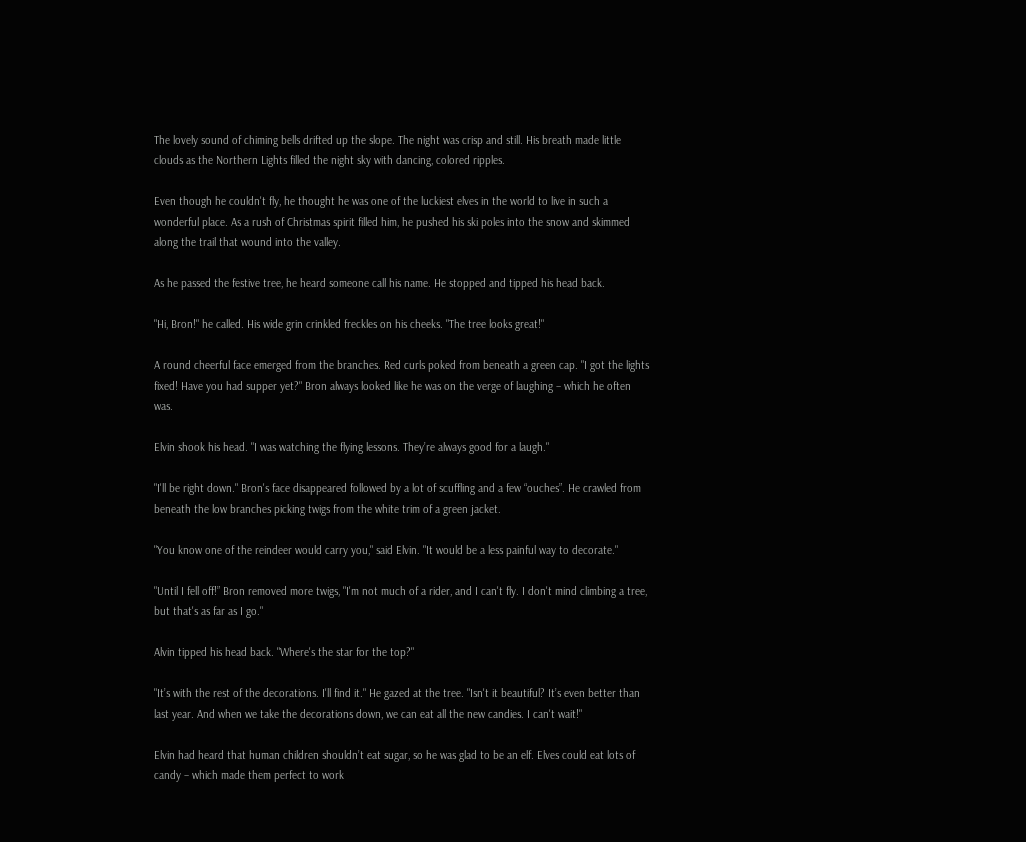The lovely sound of chiming bells drifted up the slope. The night was crisp and still. His breath made little clouds as the Northern Lights filled the night sky with dancing, colored ripples.

Even though he couldn't fly, he thought he was one of the luckiest elves in the world to live in such a wonderful place. As a rush of Christmas spirit filled him, he pushed his ski poles into the snow and skimmed along the trail that wound into the valley.

As he passed the festive tree, he heard someone call his name. He stopped and tipped his head back.

"Hi, Bron!" he called. His wide grin crinkled freckles on his cheeks. "The tree looks great!"

A round cheerful face emerged from the branches. Red curls poked from beneath a green cap. "I got the lights fixed! Have you had supper yet?" Bron always looked like he was on the verge of laughing – which he often was.

Elvin shook his head. "I was watching the flying lessons. They’re always good for a laugh."

"I'll be right down." Bron's face disappeared followed by a lot of scuffling and a few “ouches”. He crawled from beneath the low branches picking twigs from the white trim of a green jacket.

"You know one of the reindeer would carry you," said Elvin. "It would be a less painful way to decorate."

"Until I fell off!” Bron removed more twigs, "I'm not much of a rider, and I can't fly. I don't mind climbing a tree, but that's as far as I go."

Alvin tipped his head back. "Where's the star for the top?"

"It’s with the rest of the decorations. I'll find it." He gazed at the tree. "Isn't it beautiful? It’s even better than last year. And when we take the decorations down, we can eat all the new candies. I can't wait!"

Elvin had heard that human children shouldn’t eat sugar, so he was glad to be an elf. Elves could eat lots of candy – which made them perfect to work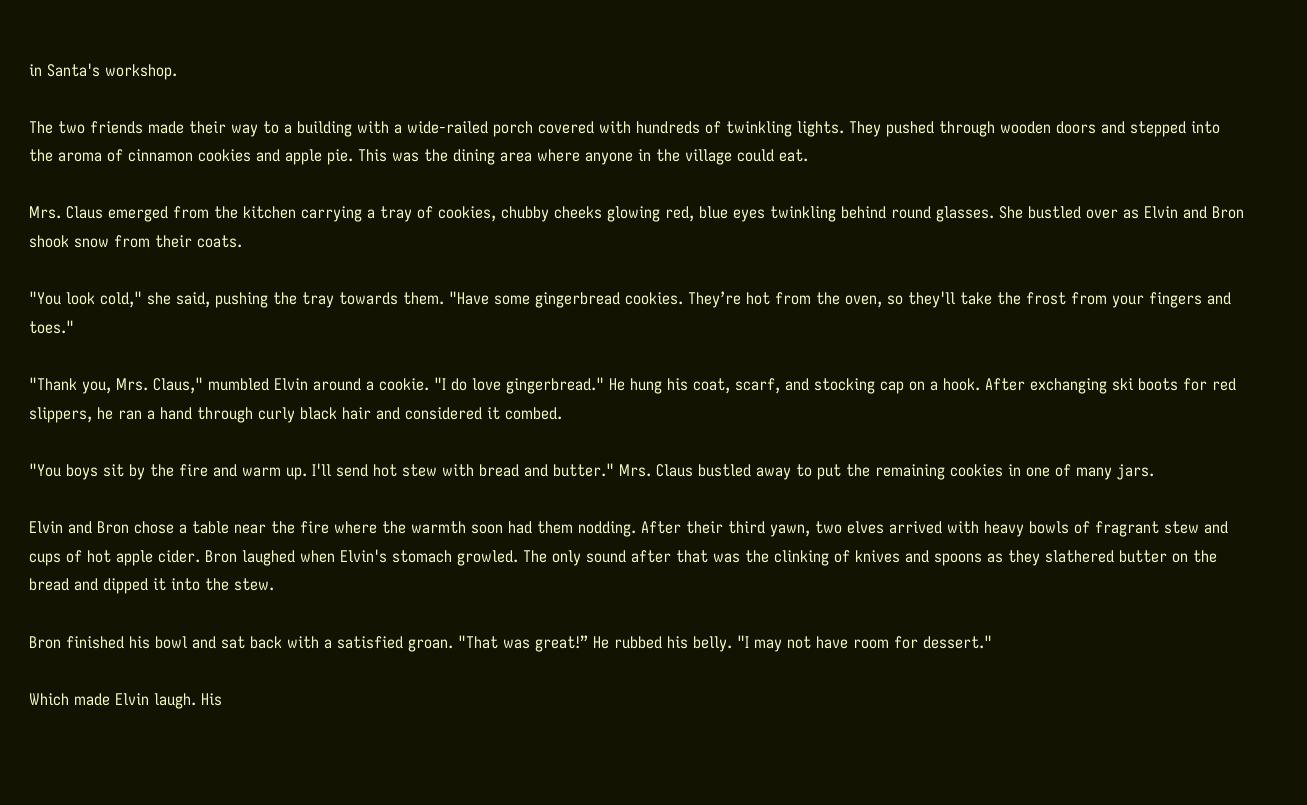in Santa's workshop.

The two friends made their way to a building with a wide-railed porch covered with hundreds of twinkling lights. They pushed through wooden doors and stepped into the aroma of cinnamon cookies and apple pie. This was the dining area where anyone in the village could eat.

Mrs. Claus emerged from the kitchen carrying a tray of cookies, chubby cheeks glowing red, blue eyes twinkling behind round glasses. She bustled over as Elvin and Bron shook snow from their coats.

"You look cold," she said, pushing the tray towards them. "Have some gingerbread cookies. They’re hot from the oven, so they'll take the frost from your fingers and toes."

"Thank you, Mrs. Claus," mumbled Elvin around a cookie. "I do love gingerbread." He hung his coat, scarf, and stocking cap on a hook. After exchanging ski boots for red slippers, he ran a hand through curly black hair and considered it combed.

"You boys sit by the fire and warm up. I'll send hot stew with bread and butter." Mrs. Claus bustled away to put the remaining cookies in one of many jars.

Elvin and Bron chose a table near the fire where the warmth soon had them nodding. After their third yawn, two elves arrived with heavy bowls of fragrant stew and cups of hot apple cider. Bron laughed when Elvin's stomach growled. The only sound after that was the clinking of knives and spoons as they slathered butter on the bread and dipped it into the stew.

Bron finished his bowl and sat back with a satisfied groan. "That was great!” He rubbed his belly. "I may not have room for dessert."

Which made Elvin laugh. His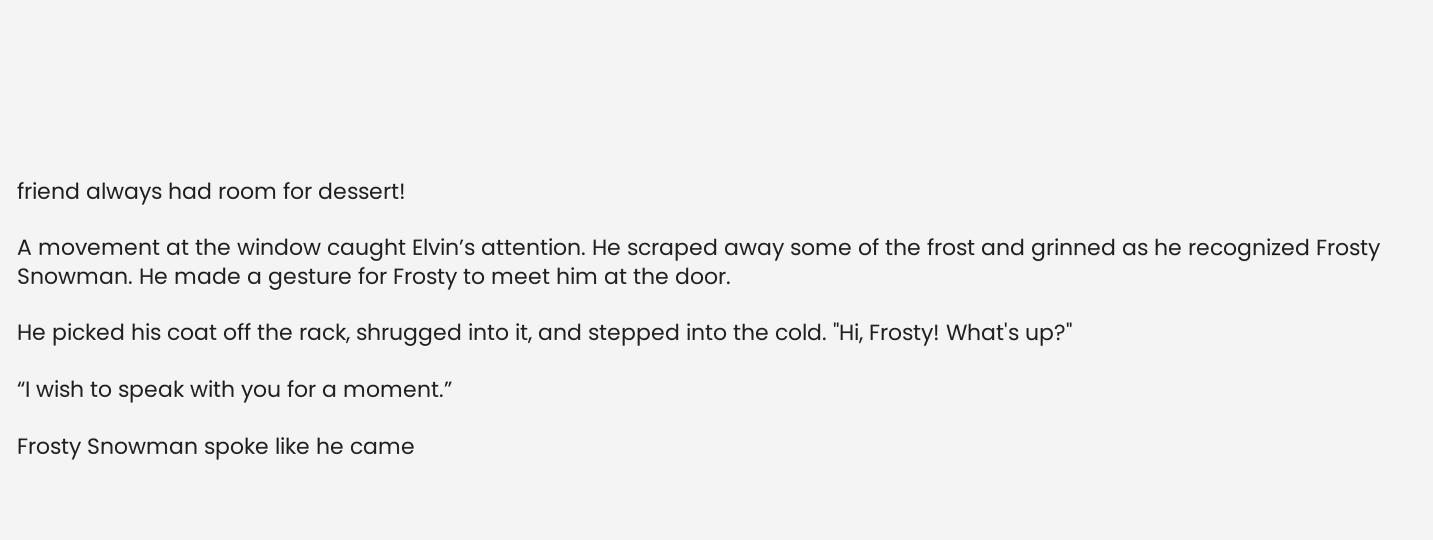friend always had room for dessert!

A movement at the window caught Elvin’s attention. He scraped away some of the frost and grinned as he recognized Frosty Snowman. He made a gesture for Frosty to meet him at the door.

He picked his coat off the rack, shrugged into it, and stepped into the cold. "Hi, Frosty! What's up?"

“I wish to speak with you for a moment.”

Frosty Snowman spoke like he came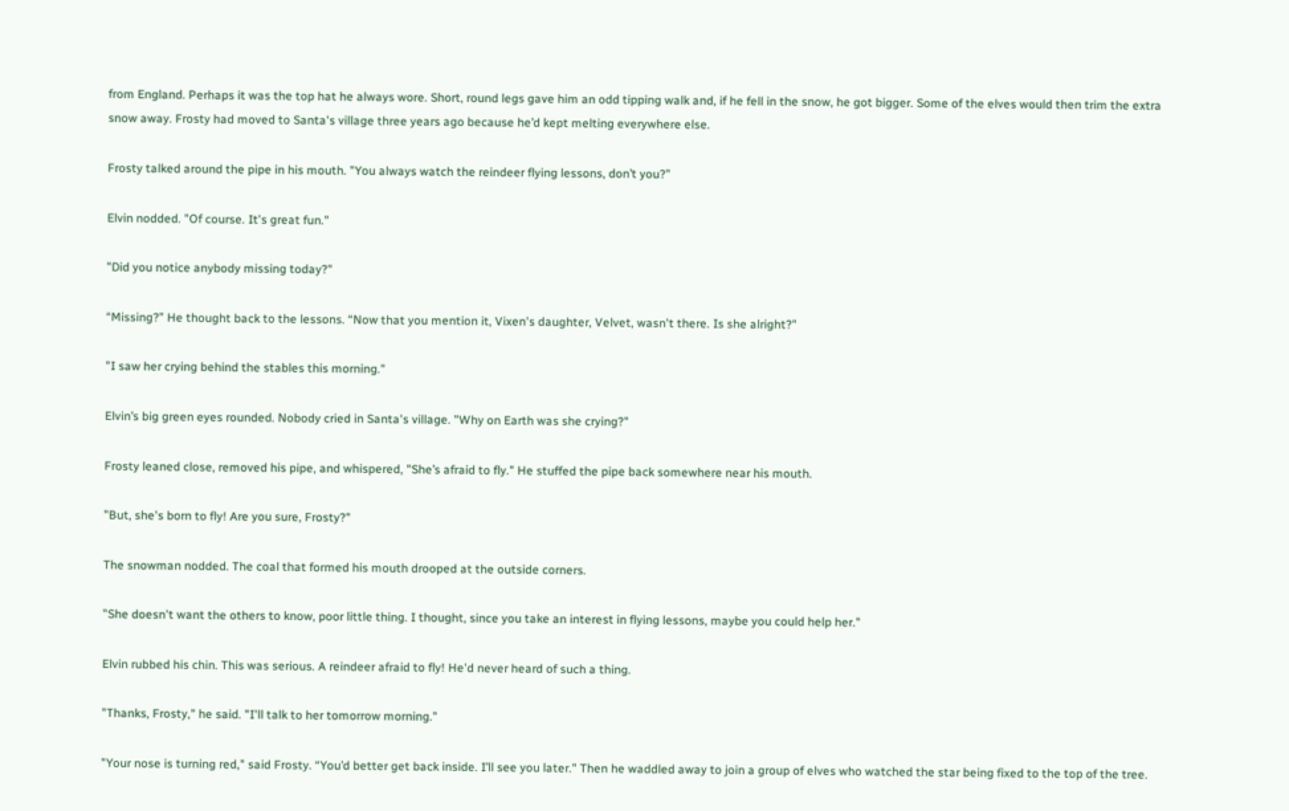from England. Perhaps it was the top hat he always wore. Short, round legs gave him an odd tipping walk and, if he fell in the snow, he got bigger. Some of the elves would then trim the extra snow away. Frosty had moved to Santa's village three years ago because he’d kept melting everywhere else.

Frosty talked around the pipe in his mouth. "You always watch the reindeer flying lessons, don’t you?”

Elvin nodded. "Of course. It's great fun."

"Did you notice anybody missing today?"

“Missing?” He thought back to the lessons. “Now that you mention it, Vixen's daughter, Velvet, wasn't there. Is she alright?"

"I saw her crying behind the stables this morning."

Elvin’s big green eyes rounded. Nobody cried in Santa's village. "Why on Earth was she crying?"

Frosty leaned close, removed his pipe, and whispered, "She’s afraid to fly." He stuffed the pipe back somewhere near his mouth.

"But, she's born to fly! Are you sure, Frosty?"

The snowman nodded. The coal that formed his mouth drooped at the outside corners.

"She doesn't want the others to know, poor little thing. I thought, since you take an interest in flying lessons, maybe you could help her."

Elvin rubbed his chin. This was serious. A reindeer afraid to fly! He'd never heard of such a thing.

"Thanks, Frosty," he said. "I'll talk to her tomorrow morning."

"Your nose is turning red," said Frosty. “You’d better get back inside. I’ll see you later." Then he waddled away to join a group of elves who watched the star being fixed to the top of the tree.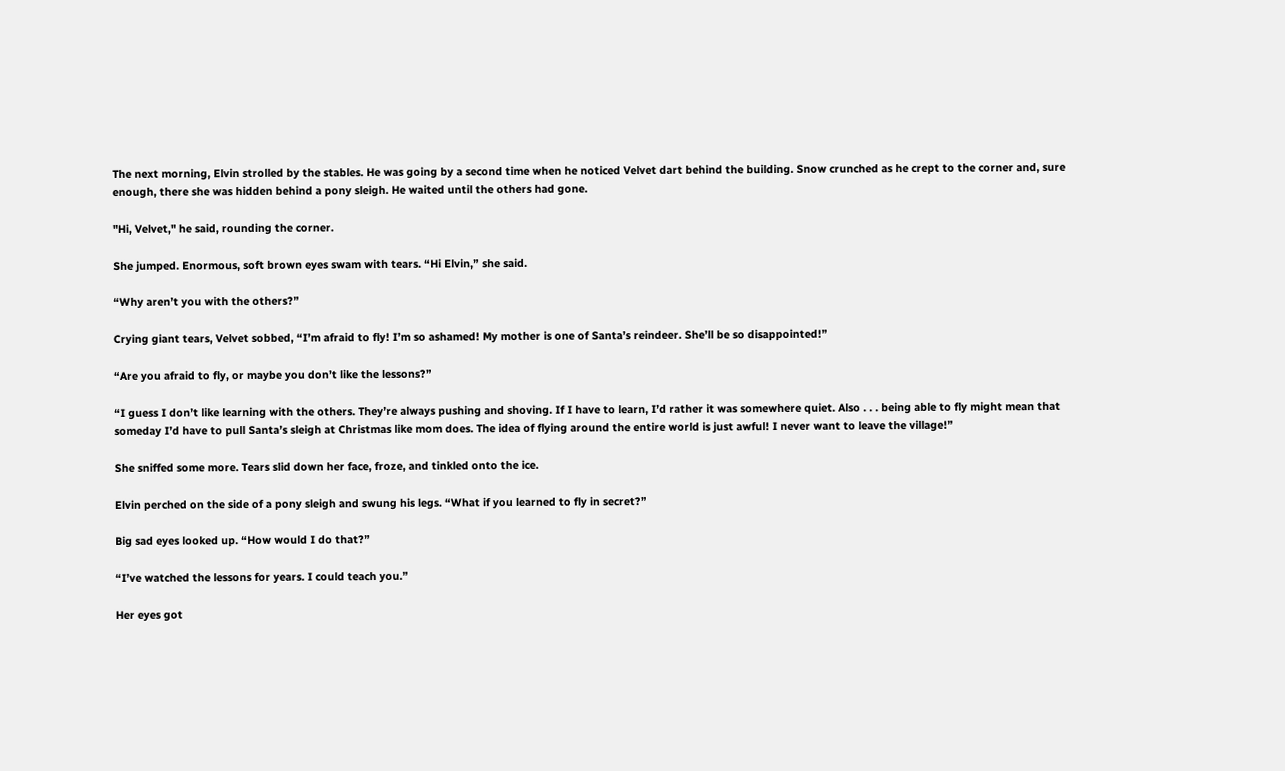The next morning, Elvin strolled by the stables. He was going by a second time when he noticed Velvet dart behind the building. Snow crunched as he crept to the corner and, sure enough, there she was hidden behind a pony sleigh. He waited until the others had gone.

"Hi, Velvet," he said, rounding the corner.

She jumped. Enormous, soft brown eyes swam with tears. “Hi Elvin,” she said.

“Why aren’t you with the others?”

Crying giant tears, Velvet sobbed, “I’m afraid to fly! I’m so ashamed! My mother is one of Santa’s reindeer. She’ll be so disappointed!”

“Are you afraid to fly, or maybe you don’t like the lessons?”

“I guess I don’t like learning with the others. They’re always pushing and shoving. If I have to learn, I’d rather it was somewhere quiet. Also . . . being able to fly might mean that someday I’d have to pull Santa’s sleigh at Christmas like mom does. The idea of flying around the entire world is just awful! I never want to leave the village!”

She sniffed some more. Tears slid down her face, froze, and tinkled onto the ice.

Elvin perched on the side of a pony sleigh and swung his legs. “What if you learned to fly in secret?”

Big sad eyes looked up. “How would I do that?”

“I’ve watched the lessons for years. I could teach you.”

Her eyes got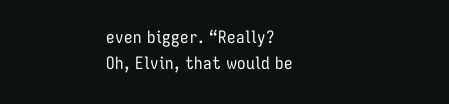even bigger. “Really? Oh, Elvin, that would be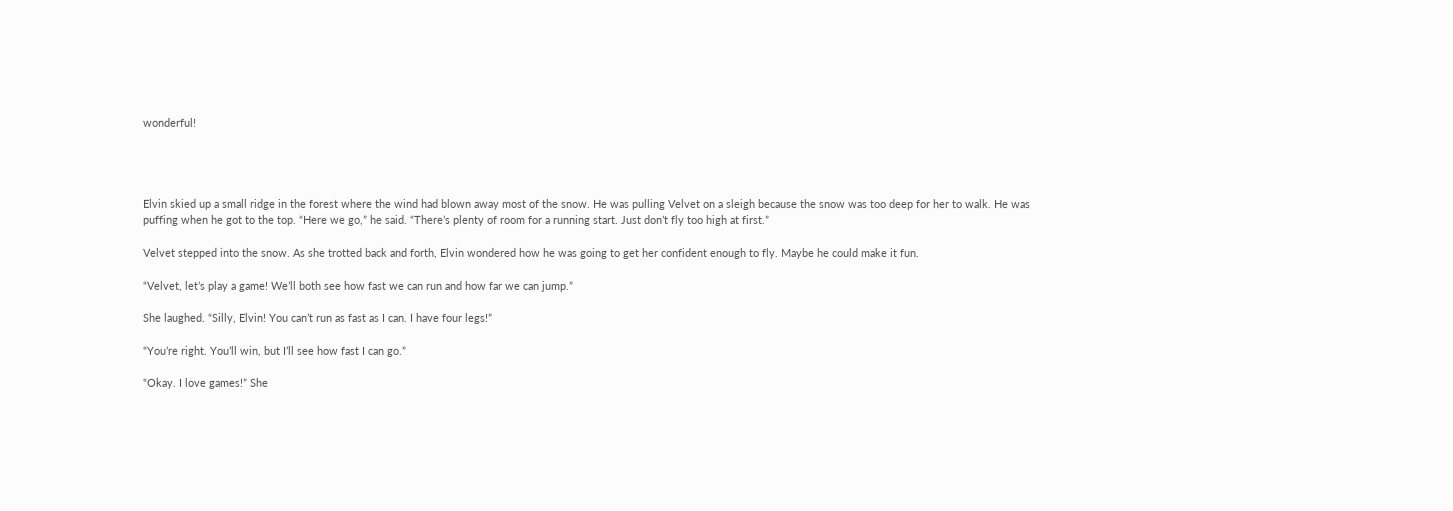wonderful!




Elvin skied up a small ridge in the forest where the wind had blown away most of the snow. He was pulling Velvet on a sleigh because the snow was too deep for her to walk. He was puffing when he got to the top. “Here we go,” he said. “There’s plenty of room for a running start. Just don’t fly too high at first.”

Velvet stepped into the snow. As she trotted back and forth, Elvin wondered how he was going to get her confident enough to fly. Maybe he could make it fun.

“Velvet, let’s play a game! We’ll both see how fast we can run and how far we can jump.”

She laughed. “Silly, Elvin! You can’t run as fast as I can. I have four legs!”

“You’re right. You’ll win, but I’ll see how fast I can go.”

“Okay. I love games!” She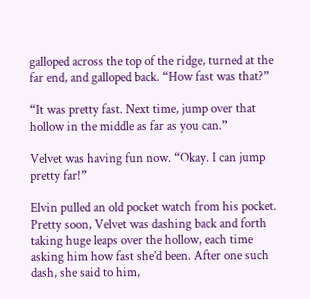galloped across the top of the ridge, turned at the far end, and galloped back. “How fast was that?”

“It was pretty fast. Next time, jump over that hollow in the middle as far as you can.”

Velvet was having fun now. “Okay. I can jump pretty far!”

Elvin pulled an old pocket watch from his pocket. Pretty soon, Velvet was dashing back and forth taking huge leaps over the hollow, each time asking him how fast she’d been. After one such dash, she said to him,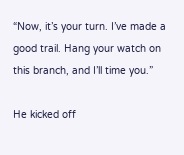“Now, it’s your turn. I’ve made a good trail. Hang your watch on this branch, and I’ll time you.”

He kicked off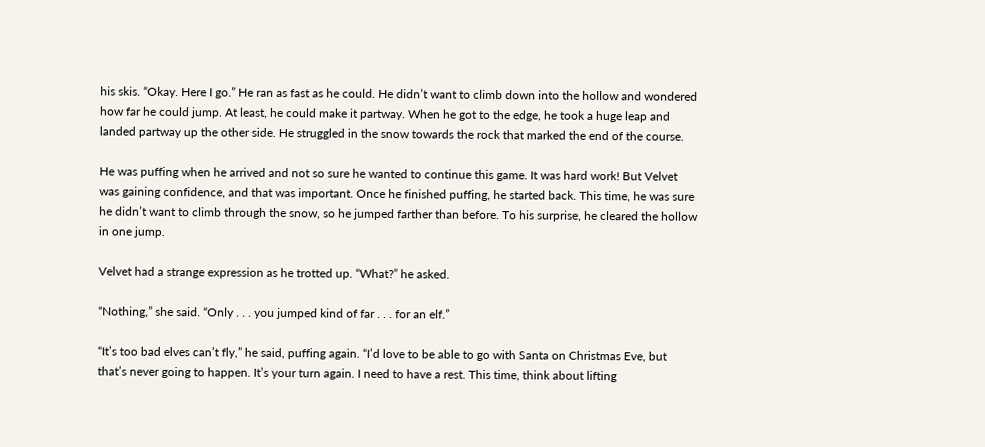his skis. “Okay. Here I go.” He ran as fast as he could. He didn’t want to climb down into the hollow and wondered how far he could jump. At least, he could make it partway. When he got to the edge, he took a huge leap and landed partway up the other side. He struggled in the snow towards the rock that marked the end of the course.

He was puffing when he arrived and not so sure he wanted to continue this game. It was hard work! But Velvet was gaining confidence, and that was important. Once he finished puffing, he started back. This time, he was sure he didn’t want to climb through the snow, so he jumped farther than before. To his surprise, he cleared the hollow in one jump.

Velvet had a strange expression as he trotted up. “What?” he asked.

“Nothing,” she said. “Only . . . you jumped kind of far . . . for an elf.”

“It’s too bad elves can’t fly,” he said, puffing again. “I’d love to be able to go with Santa on Christmas Eve, but that’s never going to happen. It’s your turn again. I need to have a rest. This time, think about lifting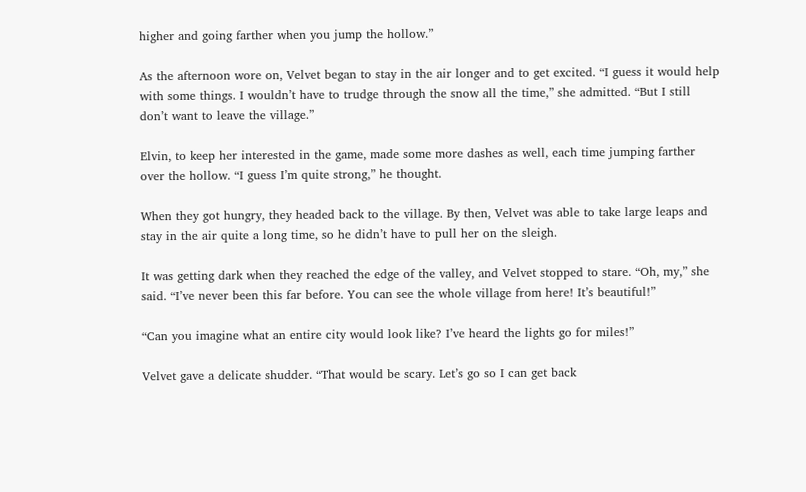higher and going farther when you jump the hollow.”

As the afternoon wore on, Velvet began to stay in the air longer and to get excited. “I guess it would help with some things. I wouldn’t have to trudge through the snow all the time,” she admitted. “But I still don’t want to leave the village.”

Elvin, to keep her interested in the game, made some more dashes as well, each time jumping farther over the hollow. “I guess I’m quite strong,” he thought.

When they got hungry, they headed back to the village. By then, Velvet was able to take large leaps and stay in the air quite a long time, so he didn’t have to pull her on the sleigh.

It was getting dark when they reached the edge of the valley, and Velvet stopped to stare. “Oh, my,” she said. “I’ve never been this far before. You can see the whole village from here! It’s beautiful!”

“Can you imagine what an entire city would look like? I’ve heard the lights go for miles!”

Velvet gave a delicate shudder. “That would be scary. Let’s go so I can get back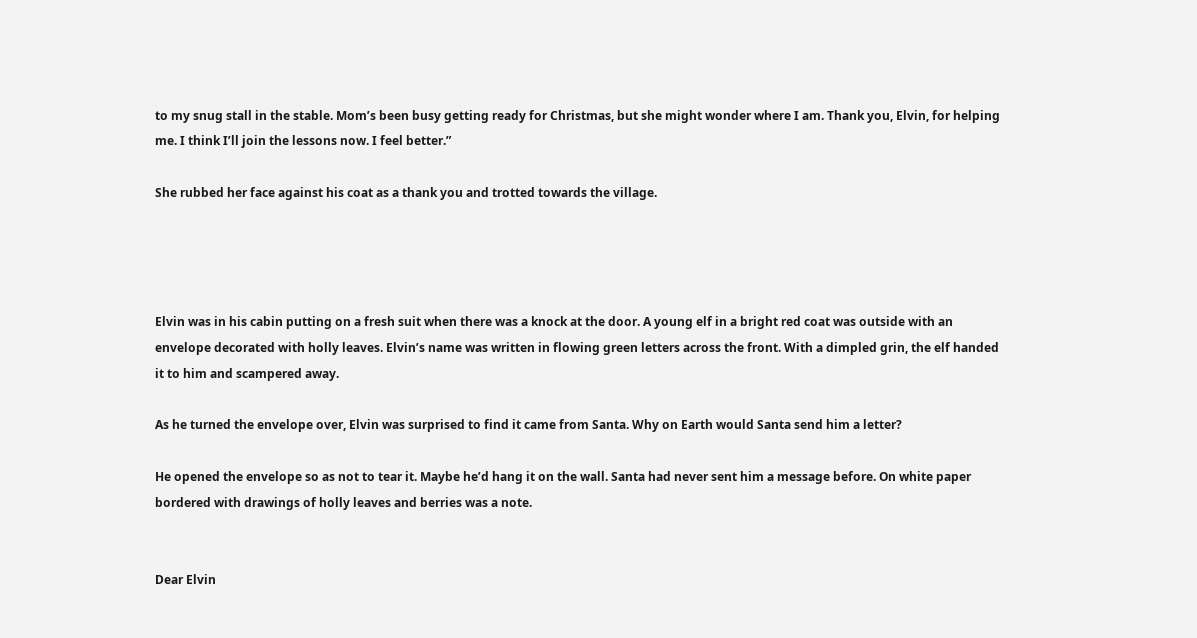to my snug stall in the stable. Mom’s been busy getting ready for Christmas, but she might wonder where I am. Thank you, Elvin, for helping me. I think I’ll join the lessons now. I feel better.”

She rubbed her face against his coat as a thank you and trotted towards the village.




Elvin was in his cabin putting on a fresh suit when there was a knock at the door. A young elf in a bright red coat was outside with an envelope decorated with holly leaves. Elvin’s name was written in flowing green letters across the front. With a dimpled grin, the elf handed it to him and scampered away.

As he turned the envelope over, Elvin was surprised to find it came from Santa. Why on Earth would Santa send him a letter?

He opened the envelope so as not to tear it. Maybe he’d hang it on the wall. Santa had never sent him a message before. On white paper bordered with drawings of holly leaves and berries was a note.


Dear Elvin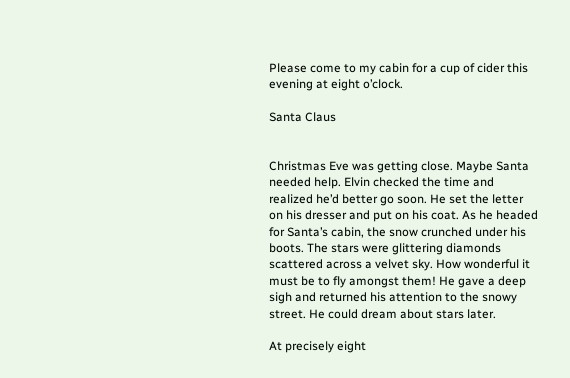Please come to my cabin for a cup of cider this evening at eight o’clock.

Santa Claus


Christmas Eve was getting close. Maybe Santa needed help. Elvin checked the time and realized he’d better go soon. He set the letter on his dresser and put on his coat. As he headed for Santa’s cabin, the snow crunched under his boots. The stars were glittering diamonds scattered across a velvet sky. How wonderful it must be to fly amongst them! He gave a deep sigh and returned his attention to the snowy street. He could dream about stars later.

At precisely eight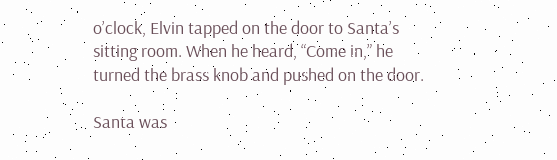o’clock, Elvin tapped on the door to Santa’s sitting room. When he heard, “Come in,” he turned the brass knob and pushed on the door.

Santa was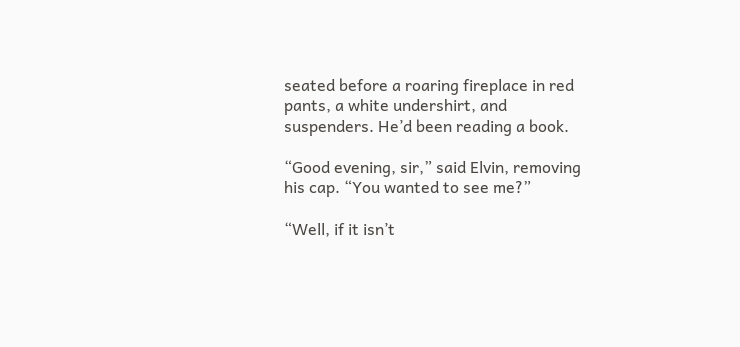seated before a roaring fireplace in red pants, a white undershirt, and suspenders. He’d been reading a book.

“Good evening, sir,” said Elvin, removing his cap. “You wanted to see me?”

“Well, if it isn’t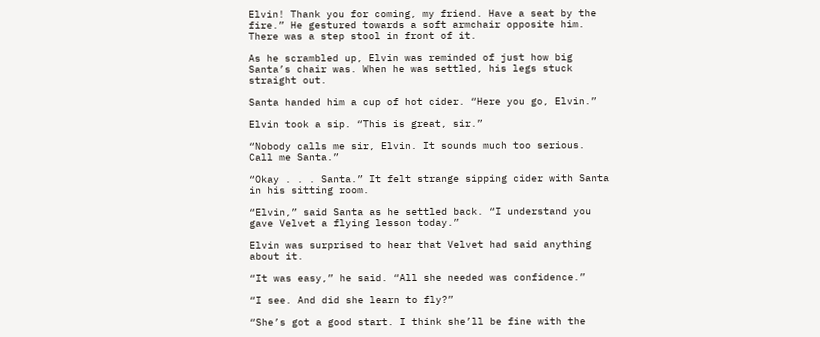Elvin! Thank you for coming, my friend. Have a seat by the fire.” He gestured towards a soft armchair opposite him. There was a step stool in front of it.

As he scrambled up, Elvin was reminded of just how big Santa’s chair was. When he was settled, his legs stuck straight out.

Santa handed him a cup of hot cider. “Here you go, Elvin.”

Elvin took a sip. “This is great, sir.”

“Nobody calls me sir, Elvin. It sounds much too serious. Call me Santa.”

“Okay . . . Santa.” It felt strange sipping cider with Santa in his sitting room.

“Elvin,” said Santa as he settled back. “I understand you gave Velvet a flying lesson today.”

Elvin was surprised to hear that Velvet had said anything about it.

“It was easy,” he said. “All she needed was confidence.”

“I see. And did she learn to fly?”

“She’s got a good start. I think she’ll be fine with the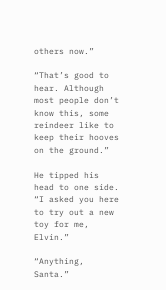others now.”

“That’s good to hear. Although most people don’t know this, some reindeer like to keep their hooves on the ground.”

He tipped his head to one side. “I asked you here to try out a new toy for me, Elvin.”

“Anything, Santa.”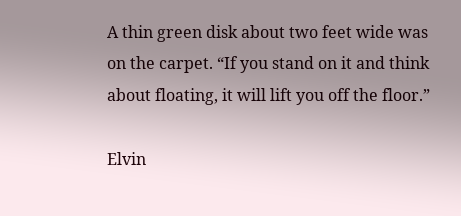A thin green disk about two feet wide was on the carpet. “If you stand on it and think about floating, it will lift you off the floor.”

Elvin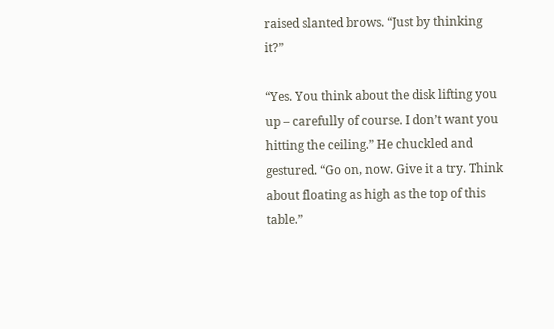raised slanted brows. “Just by thinking it?”

“Yes. You think about the disk lifting you up – carefully of course. I don’t want you hitting the ceiling.” He chuckled and gestured. “Go on, now. Give it a try. Think about floating as high as the top of this table.”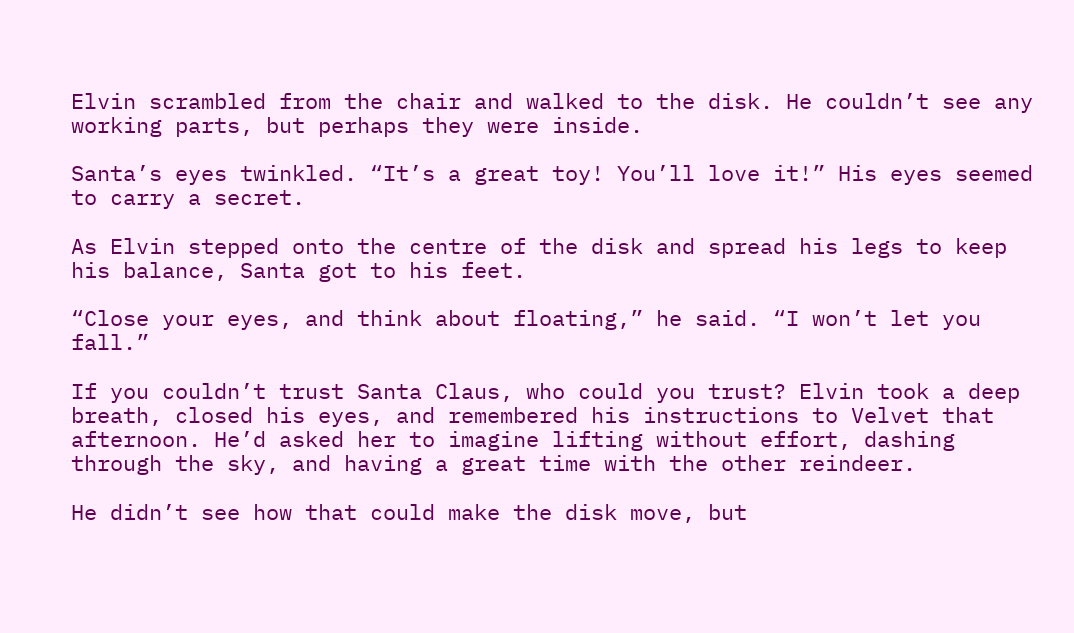Elvin scrambled from the chair and walked to the disk. He couldn’t see any working parts, but perhaps they were inside.

Santa’s eyes twinkled. “It’s a great toy! You’ll love it!” His eyes seemed to carry a secret.

As Elvin stepped onto the centre of the disk and spread his legs to keep his balance, Santa got to his feet.

“Close your eyes, and think about floating,” he said. “I won’t let you fall.”

If you couldn’t trust Santa Claus, who could you trust? Elvin took a deep breath, closed his eyes, and remembered his instructions to Velvet that afternoon. He’d asked her to imagine lifting without effort, dashing through the sky, and having a great time with the other reindeer.

He didn’t see how that could make the disk move, but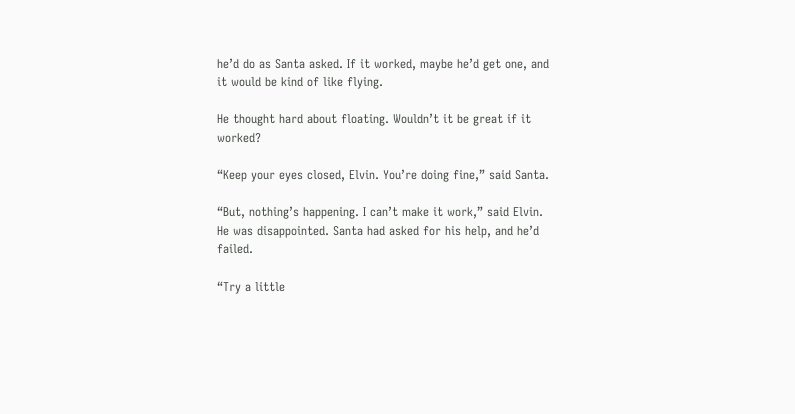he’d do as Santa asked. If it worked, maybe he’d get one, and it would be kind of like flying.

He thought hard about floating. Wouldn’t it be great if it worked?

“Keep your eyes closed, Elvin. You’re doing fine,” said Santa.

“But, nothing’s happening. I can’t make it work,” said Elvin. He was disappointed. Santa had asked for his help, and he’d failed.

“Try a little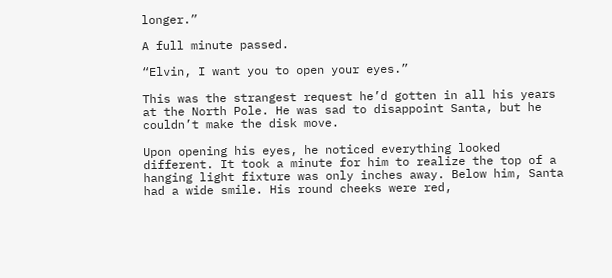longer.”

A full minute passed.

“Elvin, I want you to open your eyes.”

This was the strangest request he’d gotten in all his years at the North Pole. He was sad to disappoint Santa, but he couldn’t make the disk move.

Upon opening his eyes, he noticed everything looked different. It took a minute for him to realize the top of a hanging light fixture was only inches away. Below him, Santa had a wide smile. His round cheeks were red,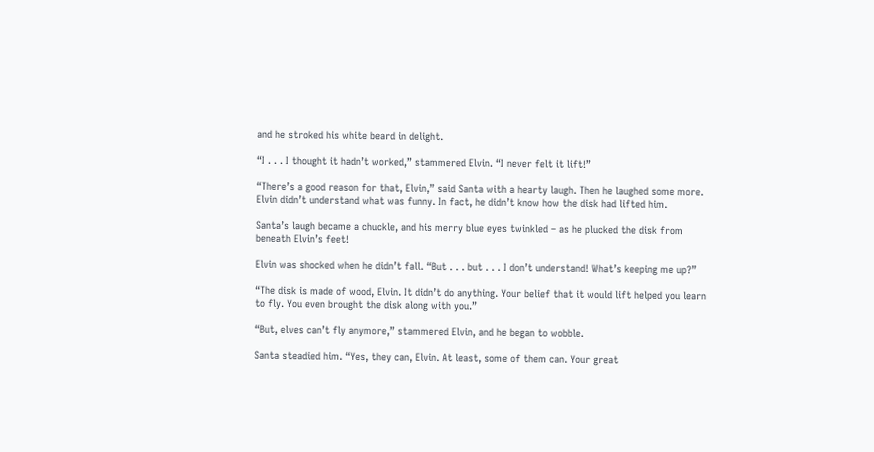and he stroked his white beard in delight.

“I . . . I thought it hadn’t worked,” stammered Elvin. “I never felt it lift!”

“There’s a good reason for that, Elvin,” said Santa with a hearty laugh. Then he laughed some more. Elvin didn’t understand what was funny. In fact, he didn’t know how the disk had lifted him.

Santa’s laugh became a chuckle, and his merry blue eyes twinkled – as he plucked the disk from beneath Elvin’s feet!

Elvin was shocked when he didn’t fall. “But . . . but . . . I don’t understand! What’s keeping me up?”

“The disk is made of wood, Elvin. It didn’t do anything. Your belief that it would lift helped you learn to fly. You even brought the disk along with you.”

“But, elves can’t fly anymore,” stammered Elvin, and he began to wobble.

Santa steadied him. “Yes, they can, Elvin. At least, some of them can. Your great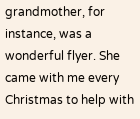grandmother, for instance, was a wonderful flyer. She came with me every Christmas to help with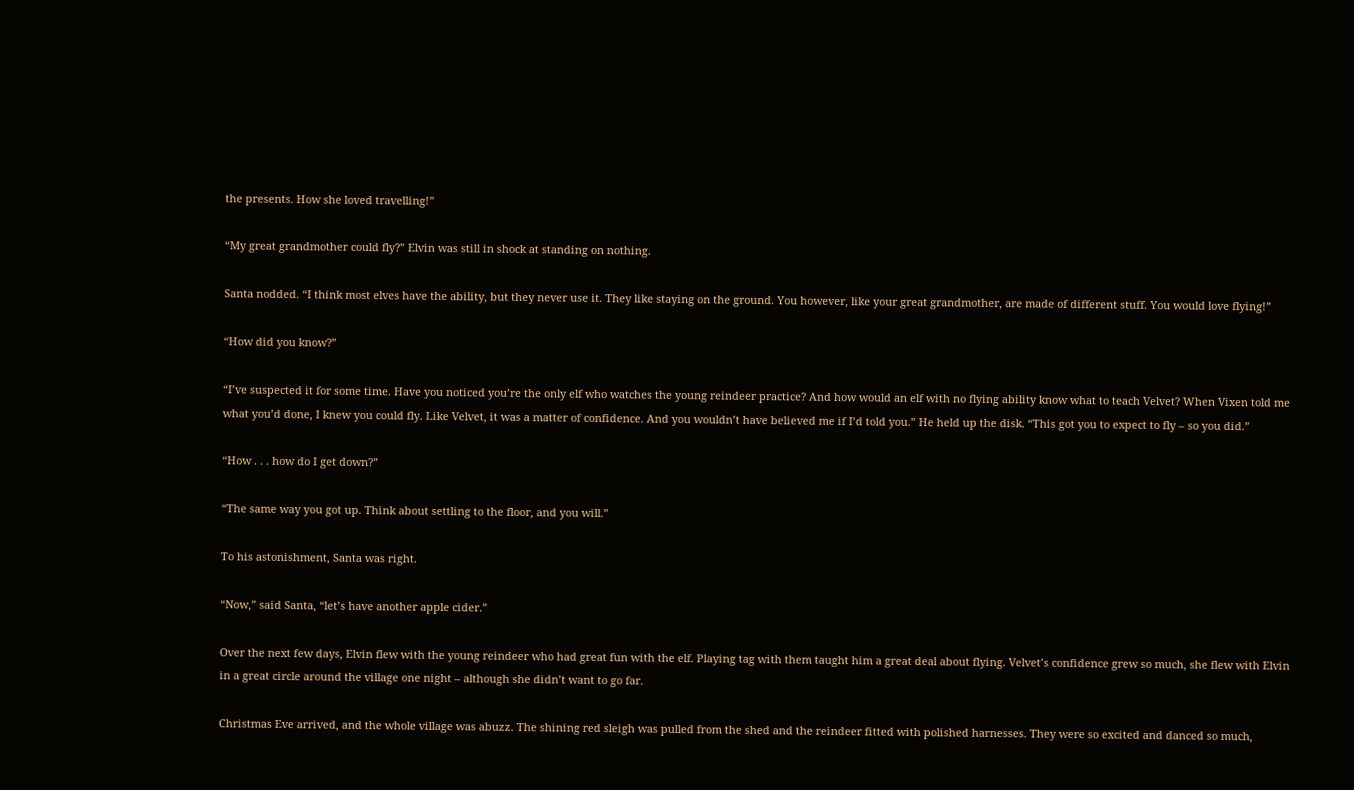the presents. How she loved travelling!”

“My great grandmother could fly?” Elvin was still in shock at standing on nothing.

Santa nodded. “I think most elves have the ability, but they never use it. They like staying on the ground. You however, like your great grandmother, are made of different stuff. You would love flying!”

“How did you know?”

“I’ve suspected it for some time. Have you noticed you’re the only elf who watches the young reindeer practice? And how would an elf with no flying ability know what to teach Velvet? When Vixen told me what you’d done, I knew you could fly. Like Velvet, it was a matter of confidence. And you wouldn’t have believed me if I’d told you.” He held up the disk. “This got you to expect to fly – so you did.”

“How . . . how do I get down?”

“The same way you got up. Think about settling to the floor, and you will.”

To his astonishment, Santa was right.

“Now,” said Santa, “let’s have another apple cider.”

Over the next few days, Elvin flew with the young reindeer who had great fun with the elf. Playing tag with them taught him a great deal about flying. Velvet’s confidence grew so much, she flew with Elvin in a great circle around the village one night – although she didn’t want to go far.

Christmas Eve arrived, and the whole village was abuzz. The shining red sleigh was pulled from the shed and the reindeer fitted with polished harnesses. They were so excited and danced so much,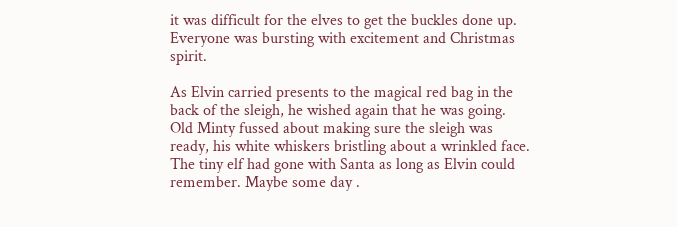it was difficult for the elves to get the buckles done up. Everyone was bursting with excitement and Christmas spirit.

As Elvin carried presents to the magical red bag in the back of the sleigh, he wished again that he was going. Old Minty fussed about making sure the sleigh was ready, his white whiskers bristling about a wrinkled face. The tiny elf had gone with Santa as long as Elvin could remember. Maybe some day .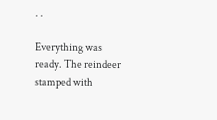. .

Everything was ready. The reindeer stamped with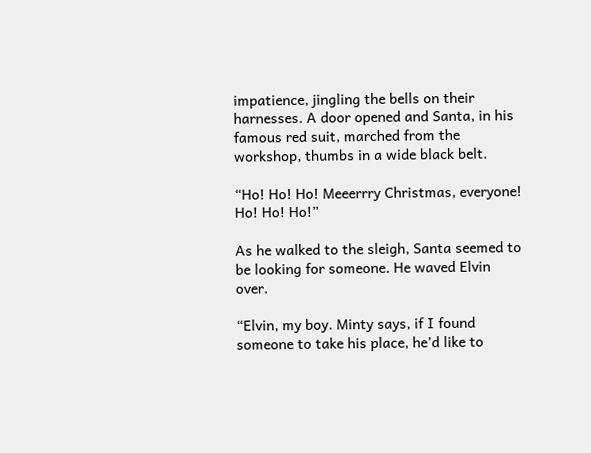impatience, jingling the bells on their harnesses. A door opened and Santa, in his famous red suit, marched from the workshop, thumbs in a wide black belt.

“Ho! Ho! Ho! Meeerrry Christmas, everyone! Ho! Ho! Ho!”

As he walked to the sleigh, Santa seemed to be looking for someone. He waved Elvin over.

“Elvin, my boy. Minty says, if I found someone to take his place, he’d like to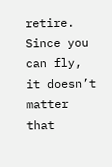retire. Since you can fly, it doesn’t matter that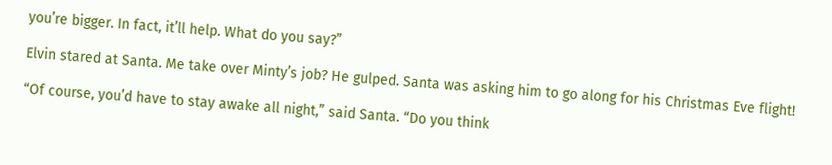you’re bigger. In fact, it’ll help. What do you say?”

Elvin stared at Santa. Me take over Minty’s job? He gulped. Santa was asking him to go along for his Christmas Eve flight!

“Of course, you’d have to stay awake all night,” said Santa. “Do you think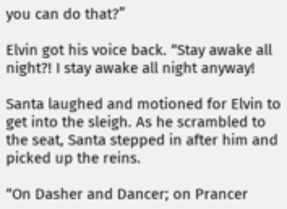you can do that?”

Elvin got his voice back. “Stay awake all night?! I stay awake all night anyway!

Santa laughed and motioned for Elvin to get into the sleigh. As he scrambled to the seat, Santa stepped in after him and picked up the reins.

“On Dasher and Dancer; on Prancer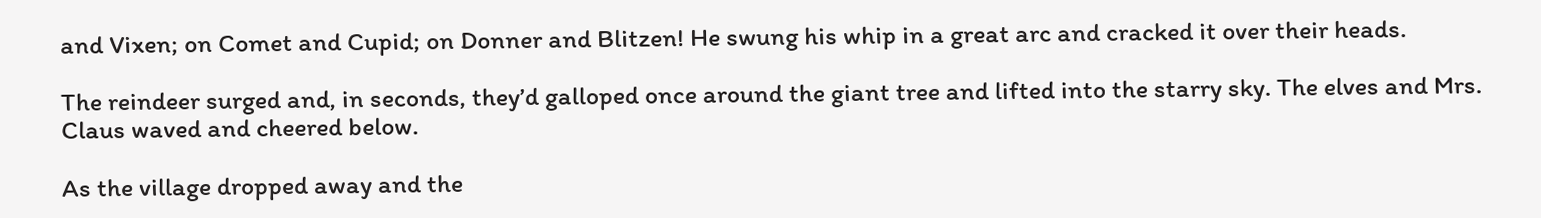and Vixen; on Comet and Cupid; on Donner and Blitzen! He swung his whip in a great arc and cracked it over their heads.

The reindeer surged and, in seconds, they’d galloped once around the giant tree and lifted into the starry sky. The elves and Mrs. Claus waved and cheered below.

As the village dropped away and the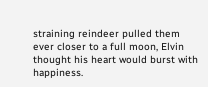straining reindeer pulled them ever closer to a full moon, Elvin thought his heart would burst with happiness.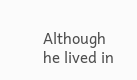Although he lived in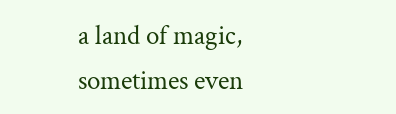a land of magic, sometimes even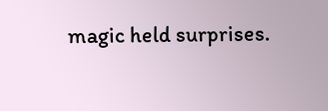magic held surprises.